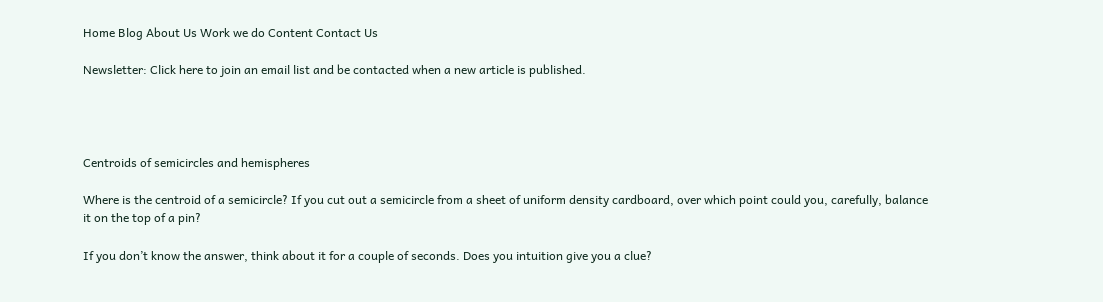Home Blog About Us Work we do Content Contact Us

Newsletter: Click here to join an email list and be contacted when a new article is published.




Centroids of semicircles and hemispheres

Where is the centroid of a semicircle? If you cut out a semicircle from a sheet of uniform density cardboard, over which point could you, carefully, balance it on the top of a pin?

If you don’t know the answer, think about it for a couple of seconds. Does you intuition give you a clue?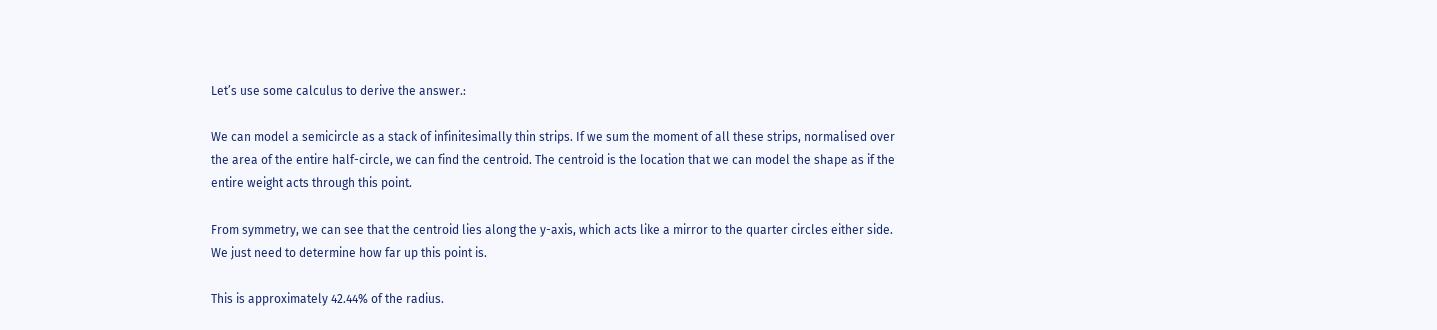Let’s use some calculus to derive the answer.:

We can model a semicircle as a stack of infinitesimally thin strips. If we sum the moment of all these strips, normalised over the area of the entire half-circle, we can find the centroid. The centroid is the location that we can model the shape as if the entire weight acts through this point.

From symmetry, we can see that the centroid lies along the y-axis, which acts like a mirror to the quarter circles either side. We just need to determine how far up this point is.

This is approximately 42.44% of the radius.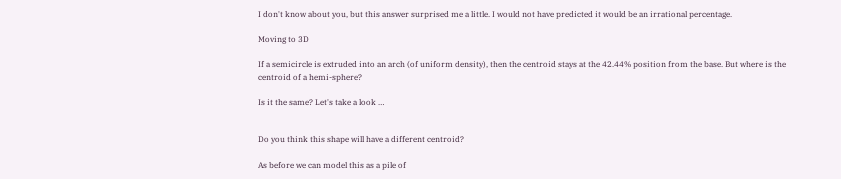I don't know about you, but this answer surprised me a little. I would not have predicted it would be an irrational percentage.

Moving to 3D

If a semicircle is extruded into an arch (of uniform density), then the centroid stays at the 42.44% position from the base. But where is the centroid of a hemi-sphere?

Is it the same? Let's take a look …


Do you think this shape will have a different centroid?

As before we can model this as a pile of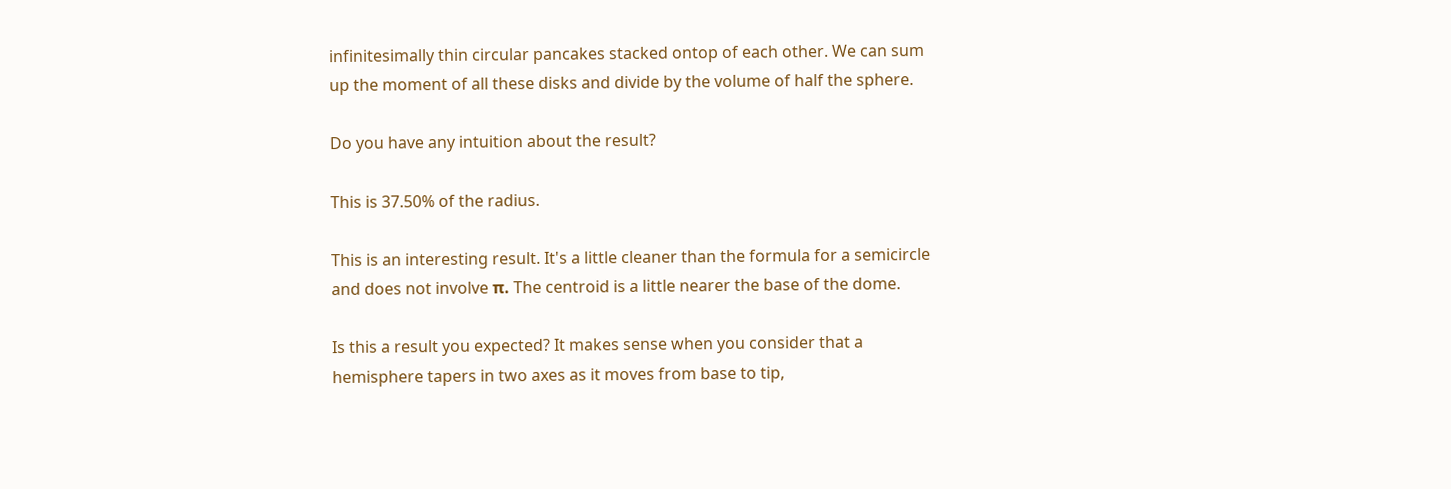infinitesimally thin circular pancakes stacked ontop of each other. We can sum up the moment of all these disks and divide by the volume of half the sphere.

Do you have any intuition about the result?

This is 37.50% of the radius.

This is an interesting result. It's a little cleaner than the formula for a semicircle and does not involve π. The centroid is a little nearer the base of the dome.

Is this a result you expected? It makes sense when you consider that a hemisphere tapers in two axes as it moves from base to tip,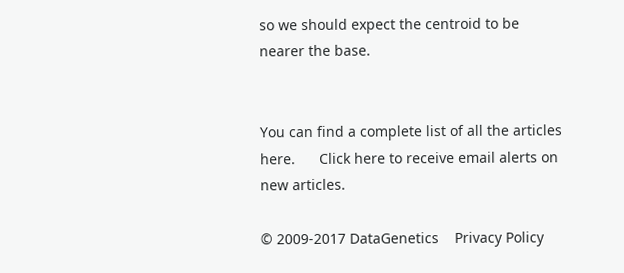so we should expect the centroid to be nearer the base.


You can find a complete list of all the articles here.      Click here to receive email alerts on new articles.

© 2009-2017 DataGenetics    Privacy Policy